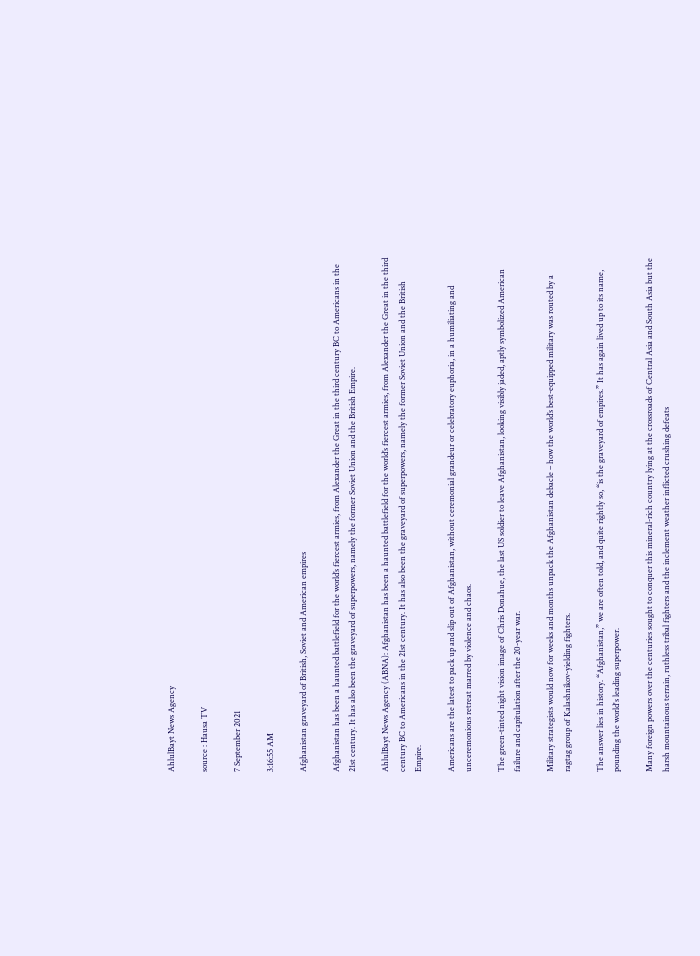AhlulBayt News Agency

source : Hausa TV

7 September 2021

3:16:55 AM

Afghanistan graveyard of British, Soviet and American empires

Afghanistan has been a haunted battlefield for the world’s fiercest armies, from Alexander the Great in the third century BC to Americans in the 21st century. It has also been the graveyard of superpowers, namely the former Soviet Union and the British Empire.

AhlulBayt News Agency (ABNA): Afghanistan has been a haunted battlefield for the world’s fiercest armies, from Alexander the Great in the third century BC to Americans in the 21st century. It has also been the graveyard of superpowers, namely the former Soviet Union and the British Empire.

Americans are the latest to pack up and slip out of Afghanistan, without ceremonial grandeur or celebratory euphoria, in a humiliating and unceremonious retreat marred by violence and chaos.

The green-tinted night vision image of Chris Donahue, the last US soldier to leave Afghanistan, looking visibly jaded, aptly symbolized American failure and capitulation after the 20-year war.

Military strategists would now for weeks and months unpack the Afghanistan debacle – how the world’s best-equipped military was routed by a ragtag group of Kalashnikov-yielding fighters.

The answer lies in history. “Afghanistan,” we are often told, and quite rightly so, “is the graveyard of empires.” It has again lived up to its name, pounding the world's leading superpower.

Many foreign powers over the centuries sought to conquer this mineral-rich country lying at the crossroads of Central Asia and South Asia but the harsh mountainous terrain, ruthless tribal fighters and the inclement weather inflicted crushing defeats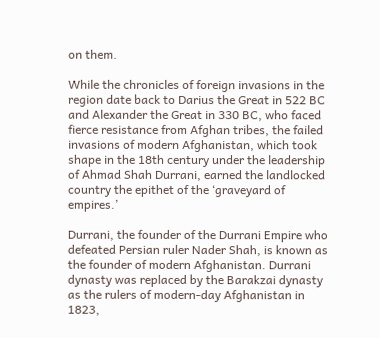on them.

While the chronicles of foreign invasions in the region date back to Darius the Great in 522 BC and Alexander the Great in 330 BC, who faced fierce resistance from Afghan tribes, the failed invasions of modern Afghanistan, which took shape in the 18th century under the leadership of Ahmad Shah Durrani, earned the landlocked country the epithet of the ‘graveyard of empires.’

Durrani, the founder of the Durrani Empire who defeated Persian ruler Nader Shah, is known as the founder of modern Afghanistan. Durrani dynasty was replaced by the Barakzai dynasty as the rulers of modern-day Afghanistan in 1823,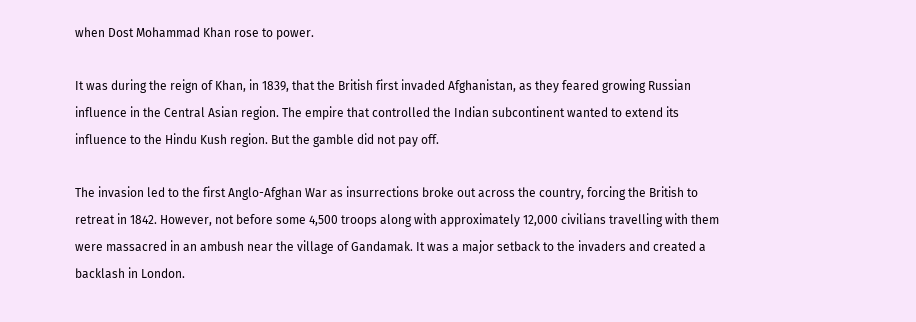when Dost Mohammad Khan rose to power.

It was during the reign of Khan, in 1839, that the British first invaded Afghanistan, as they feared growing Russian influence in the Central Asian region. The empire that controlled the Indian subcontinent wanted to extend its influence to the Hindu Kush region. But the gamble did not pay off.

The invasion led to the first Anglo-Afghan War as insurrections broke out across the country, forcing the British to retreat in 1842. However, not before some 4,500 troops along with approximately 12,000 civilians travelling with them were massacred in an ambush near the village of Gandamak. It was a major setback to the invaders and created a backlash in London.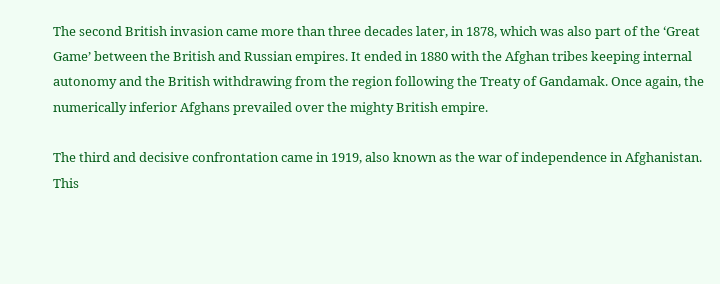The second British invasion came more than three decades later, in 1878, which was also part of the ‘Great Game’ between the British and Russian empires. It ended in 1880 with the Afghan tribes keeping internal autonomy and the British withdrawing from the region following the Treaty of Gandamak. Once again, the numerically inferior Afghans prevailed over the mighty British empire.

The third and decisive confrontation came in 1919, also known as the war of independence in Afghanistan. This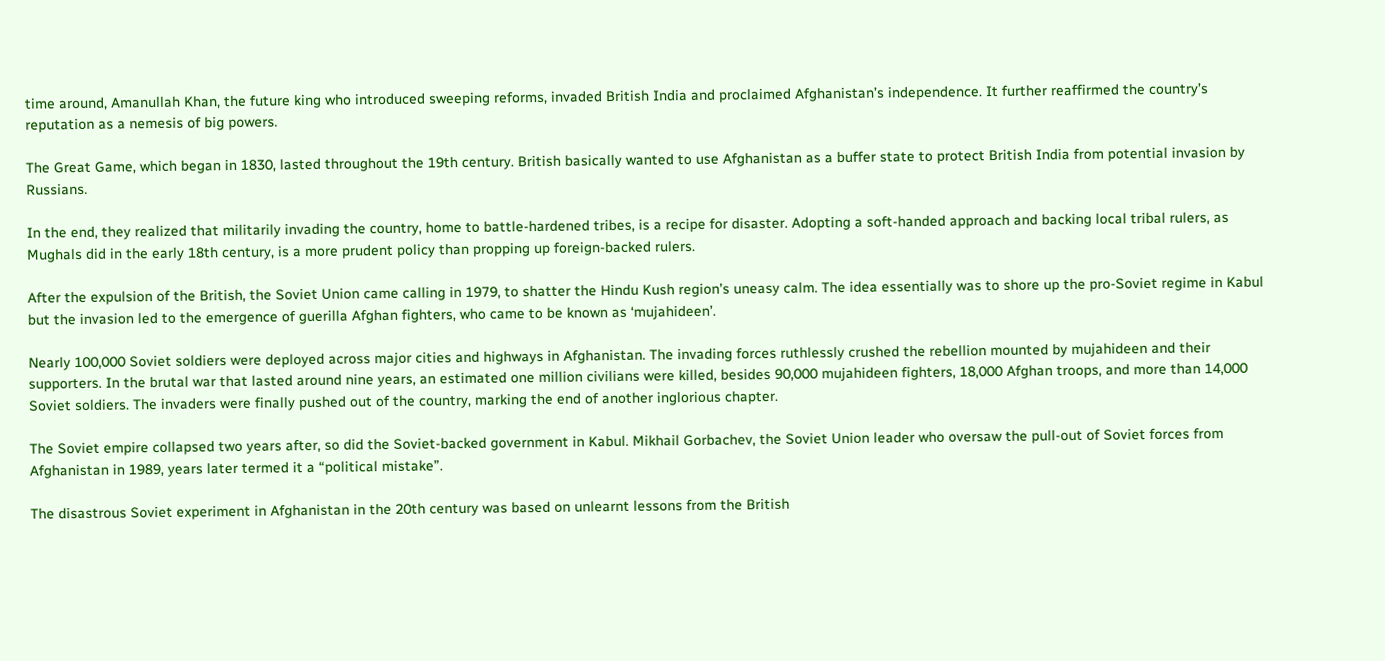time around, Amanullah Khan, the future king who introduced sweeping reforms, invaded British India and proclaimed Afghanistan’s independence. It further reaffirmed the country’s reputation as a nemesis of big powers.

The Great Game, which began in 1830, lasted throughout the 19th century. British basically wanted to use Afghanistan as a buffer state to protect British India from potential invasion by Russians.

In the end, they realized that militarily invading the country, home to battle-hardened tribes, is a recipe for disaster. Adopting a soft-handed approach and backing local tribal rulers, as Mughals did in the early 18th century, is a more prudent policy than propping up foreign-backed rulers.

After the expulsion of the British, the Soviet Union came calling in 1979, to shatter the Hindu Kush region’s uneasy calm. The idea essentially was to shore up the pro-Soviet regime in Kabul but the invasion led to the emergence of guerilla Afghan fighters, who came to be known as ‘mujahideen’.

Nearly 100,000 Soviet soldiers were deployed across major cities and highways in Afghanistan. The invading forces ruthlessly crushed the rebellion mounted by mujahideen and their supporters. In the brutal war that lasted around nine years, an estimated one million civilians were killed, besides 90,000 mujahideen fighters, 18,000 Afghan troops, and more than 14,000 Soviet soldiers. The invaders were finally pushed out of the country, marking the end of another inglorious chapter.

The Soviet empire collapsed two years after, so did the Soviet-backed government in Kabul. Mikhail Gorbachev, the Soviet Union leader who oversaw the pull-out of Soviet forces from Afghanistan in 1989, years later termed it a “political mistake”.

The disastrous Soviet experiment in Afghanistan in the 20th century was based on unlearnt lessons from the British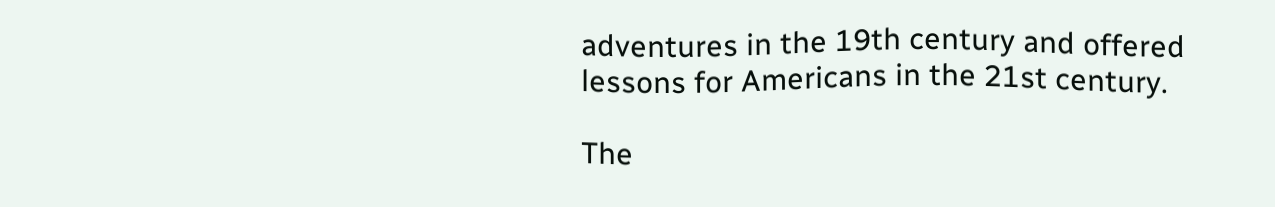adventures in the 19th century and offered lessons for Americans in the 21st century.

The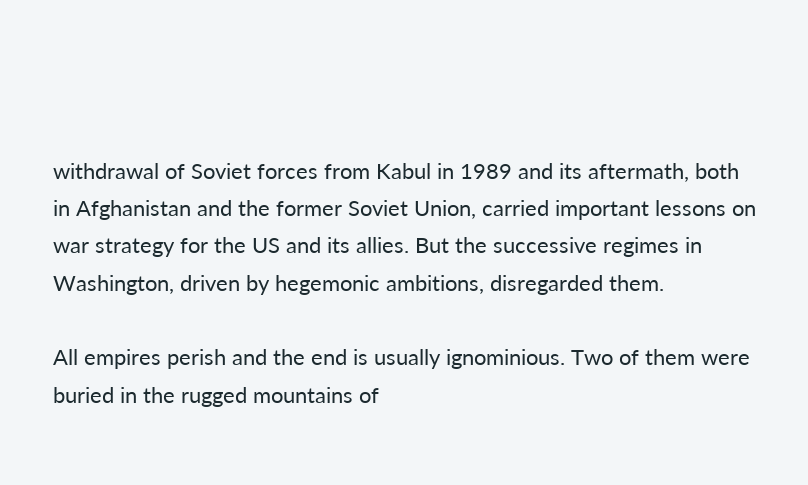withdrawal of Soviet forces from Kabul in 1989 and its aftermath, both in Afghanistan and the former Soviet Union, carried important lessons on war strategy for the US and its allies. But the successive regimes in Washington, driven by hegemonic ambitions, disregarded them.

All empires perish and the end is usually ignominious. Two of them were buried in the rugged mountains of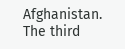Afghanistan. The third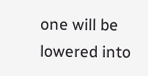one will be lowered into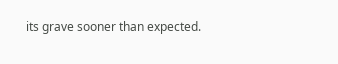its grave sooner than expected.